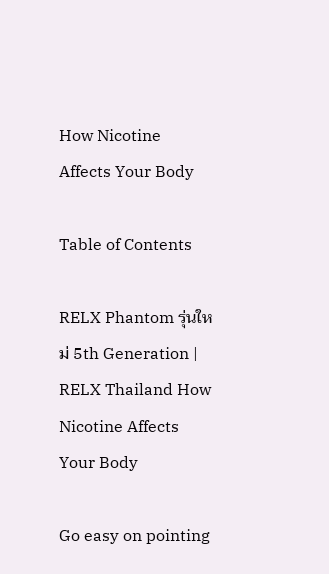How Nicotine Affects Your Body

Table of Contents

RELX Phantom รุ่นใหม่ 5th Generation | RELX Thailand How Nicotine Affects Your Body

Go easy on pointing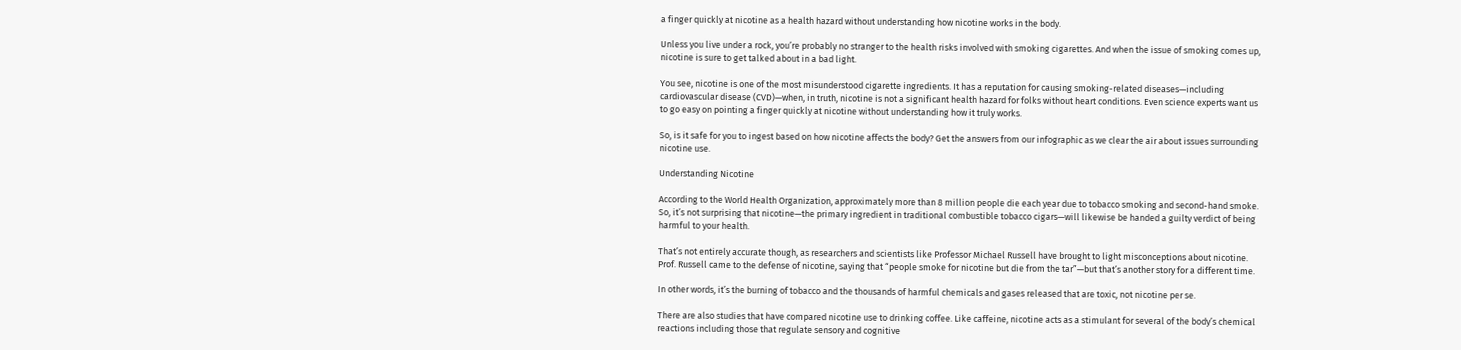a finger quickly at nicotine as a health hazard without understanding how nicotine works in the body.

Unless you live under a rock, you’re probably no stranger to the health risks involved with smoking cigarettes. And when the issue of smoking comes up, nicotine is sure to get talked about in a bad light.

You see, nicotine is one of the most misunderstood cigarette ingredients. It has a reputation for causing smoking-related diseases—including cardiovascular disease (CVD)—when, in truth, nicotine is not a significant health hazard for folks without heart conditions. Even science experts want us to go easy on pointing a finger quickly at nicotine without understanding how it truly works.

So, is it safe for you to ingest based on how nicotine affects the body? Get the answers from our infographic as we clear the air about issues surrounding nicotine use.

Understanding Nicotine

According to the World Health Organization, approximately more than 8 million people die each year due to tobacco smoking and second-hand smoke. So, it’s not surprising that nicotine—the primary ingredient in traditional combustible tobacco cigars—will likewise be handed a guilty verdict of being harmful to your health.

That’s not entirely accurate though, as researchers and scientists like Professor Michael Russell have brought to light misconceptions about nicotine. Prof. Russell came to the defense of nicotine, saying that “people smoke for nicotine but die from the tar”—but that’s another story for a different time.

In other words, it’s the burning of tobacco and the thousands of harmful chemicals and gases released that are toxic, not nicotine per se.

There are also studies that have compared nicotine use to drinking coffee. Like caffeine, nicotine acts as a stimulant for several of the body’s chemical reactions including those that regulate sensory and cognitive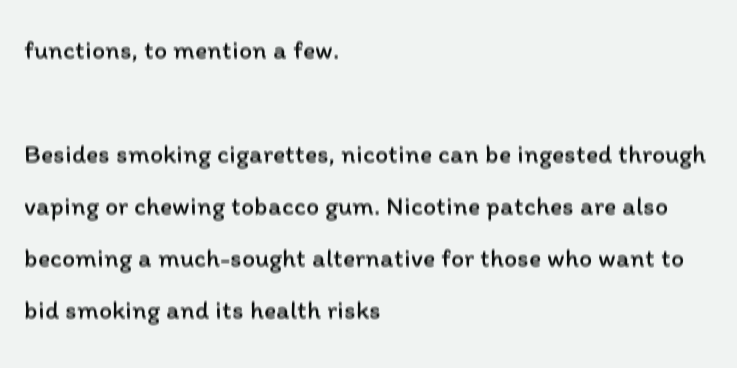functions, to mention a few.

Besides smoking cigarettes, nicotine can be ingested through vaping or chewing tobacco gum. Nicotine patches are also becoming a much-sought alternative for those who want to bid smoking and its health risks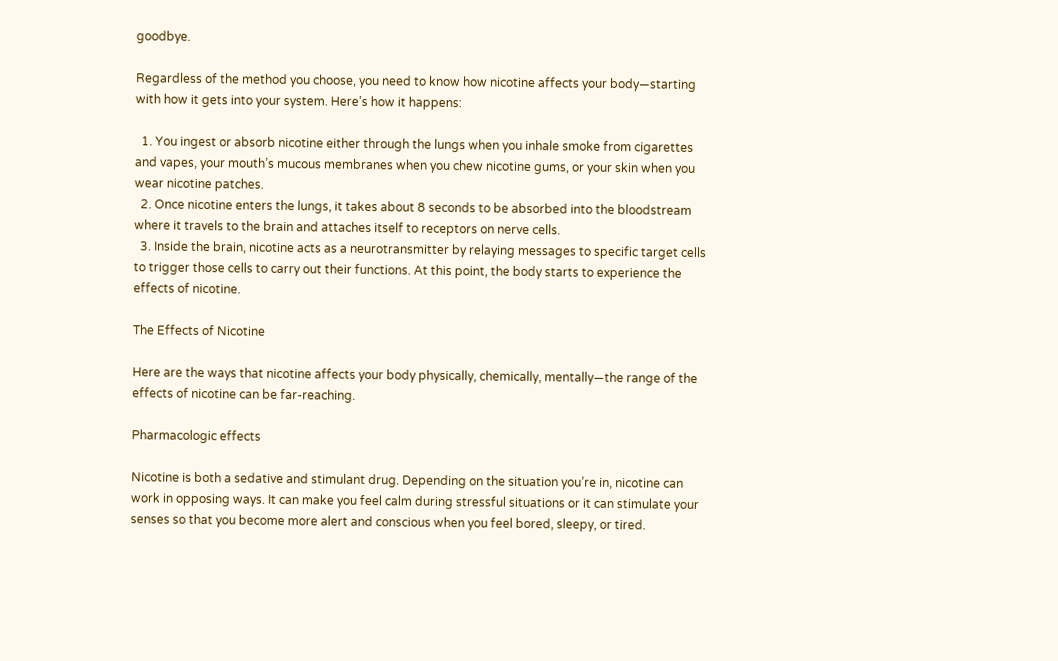goodbye.

Regardless of the method you choose, you need to know how nicotine affects your body—starting with how it gets into your system. Here’s how it happens:

  1. You ingest or absorb nicotine either through the lungs when you inhale smoke from cigarettes and vapes, your mouth’s mucous membranes when you chew nicotine gums, or your skin when you wear nicotine patches.
  2. Once nicotine enters the lungs, it takes about 8 seconds to be absorbed into the bloodstream where it travels to the brain and attaches itself to receptors on nerve cells.
  3. Inside the brain, nicotine acts as a neurotransmitter by relaying messages to specific target cells to trigger those cells to carry out their functions. At this point, the body starts to experience the effects of nicotine.

The Effects of Nicotine

Here are the ways that nicotine affects your body physically, chemically, mentally—the range of the effects of nicotine can be far-reaching.

Pharmacologic effects

Nicotine is both a sedative and stimulant drug. Depending on the situation you’re in, nicotine can work in opposing ways. It can make you feel calm during stressful situations or it can stimulate your senses so that you become more alert and conscious when you feel bored, sleepy, or tired.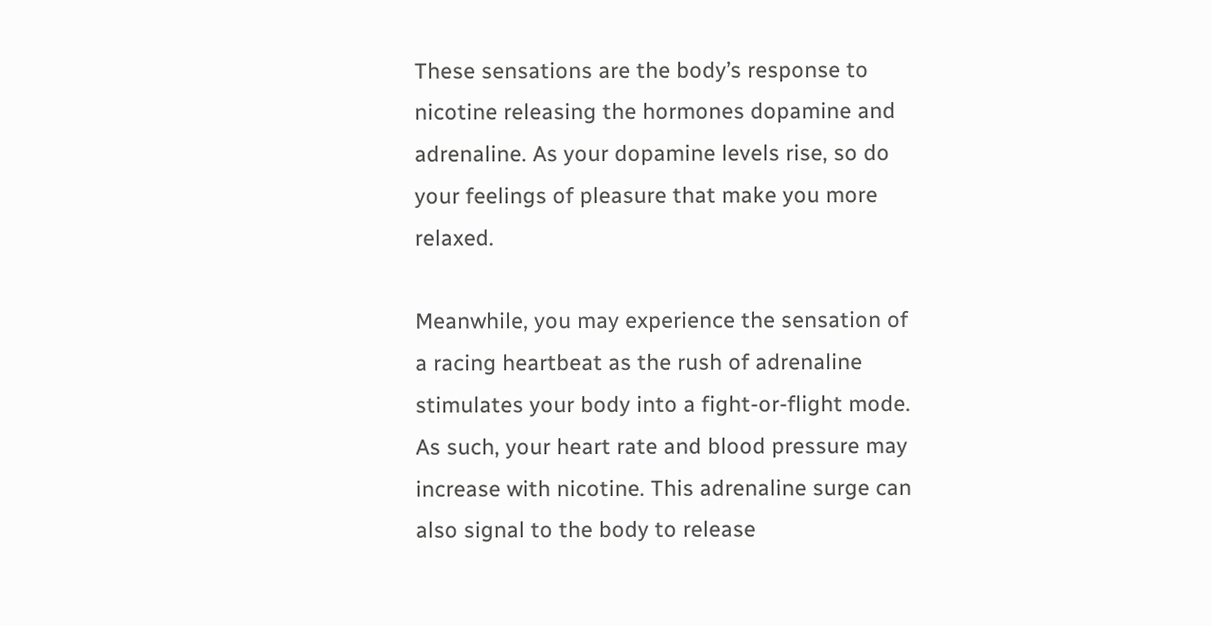These sensations are the body’s response to nicotine releasing the hormones dopamine and adrenaline. As your dopamine levels rise, so do your feelings of pleasure that make you more relaxed.

Meanwhile, you may experience the sensation of a racing heartbeat as the rush of adrenaline stimulates your body into a fight-or-flight mode. As such, your heart rate and blood pressure may increase with nicotine. This adrenaline surge can also signal to the body to release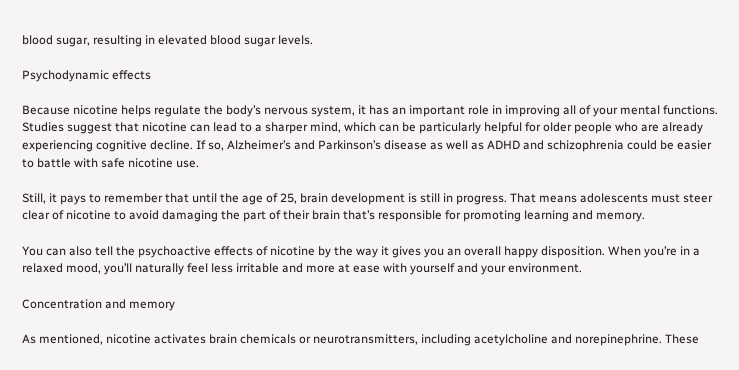blood sugar, resulting in elevated blood sugar levels.

Psychodynamic effects

Because nicotine helps regulate the body’s nervous system, it has an important role in improving all of your mental functions. Studies suggest that nicotine can lead to a sharper mind, which can be particularly helpful for older people who are already experiencing cognitive decline. If so, Alzheimer’s and Parkinson’s disease as well as ADHD and schizophrenia could be easier to battle with safe nicotine use.

Still, it pays to remember that until the age of 25, brain development is still in progress. That means adolescents must steer clear of nicotine to avoid damaging the part of their brain that’s responsible for promoting learning and memory.

You can also tell the psychoactive effects of nicotine by the way it gives you an overall happy disposition. When you’re in a relaxed mood, you’ll naturally feel less irritable and more at ease with yourself and your environment.

Concentration and memory

As mentioned, nicotine activates brain chemicals or neurotransmitters, including acetylcholine and norepinephrine. These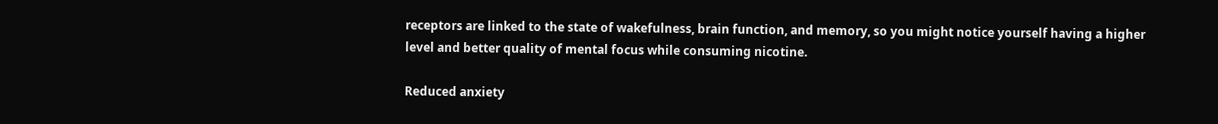receptors are linked to the state of wakefulness, brain function, and memory, so you might notice yourself having a higher level and better quality of mental focus while consuming nicotine.

Reduced anxiety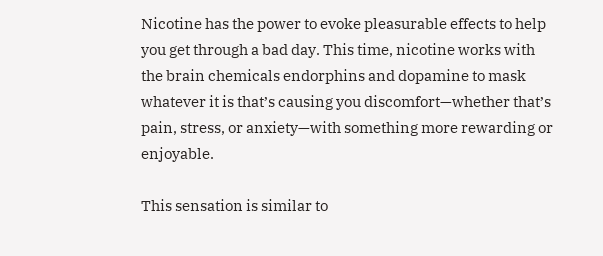Nicotine has the power to evoke pleasurable effects to help you get through a bad day. This time, nicotine works with the brain chemicals endorphins and dopamine to mask whatever it is that’s causing you discomfort—whether that’s pain, stress, or anxiety—with something more rewarding or enjoyable.

This sensation is similar to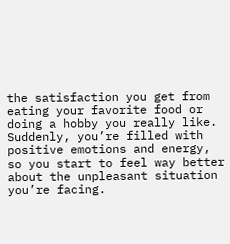the satisfaction you get from eating your favorite food or doing a hobby you really like. Suddenly, you’re filled with positive emotions and energy, so you start to feel way better about the unpleasant situation you’re facing.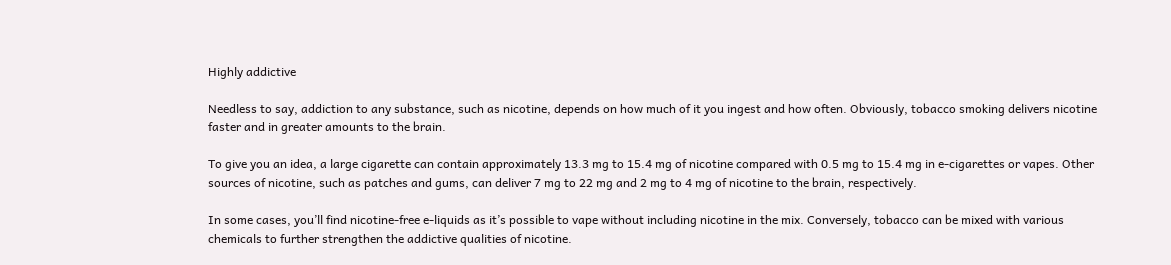Highly addictive

Needless to say, addiction to any substance, such as nicotine, depends on how much of it you ingest and how often. Obviously, tobacco smoking delivers nicotine faster and in greater amounts to the brain.

To give you an idea, a large cigarette can contain approximately 13.3 mg to 15.4 mg of nicotine compared with 0.5 mg to 15.4 mg in e-cigarettes or vapes. Other sources of nicotine, such as patches and gums, can deliver 7 mg to 22 mg and 2 mg to 4 mg of nicotine to the brain, respectively.

In some cases, you’ll find nicotine-free e-liquids as it’s possible to vape without including nicotine in the mix. Conversely, tobacco can be mixed with various chemicals to further strengthen the addictive qualities of nicotine.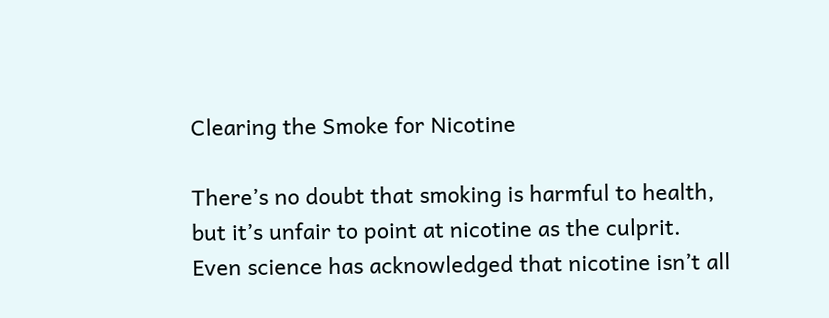Clearing the Smoke for Nicotine

There’s no doubt that smoking is harmful to health, but it’s unfair to point at nicotine as the culprit. Even science has acknowledged that nicotine isn’t all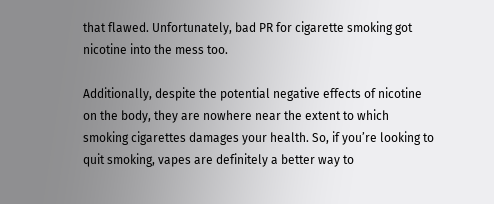that flawed. Unfortunately, bad PR for cigarette smoking got nicotine into the mess too.

Additionally, despite the potential negative effects of nicotine on the body, they are nowhere near the extent to which smoking cigarettes damages your health. So, if you’re looking to quit smoking, vapes are definitely a better way to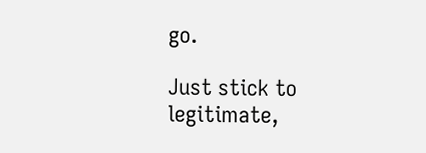go.

Just stick to legitimate,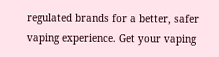regulated brands for a better, safer vaping experience. Get your vaping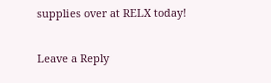supplies over at RELX today!

Leave a Reply